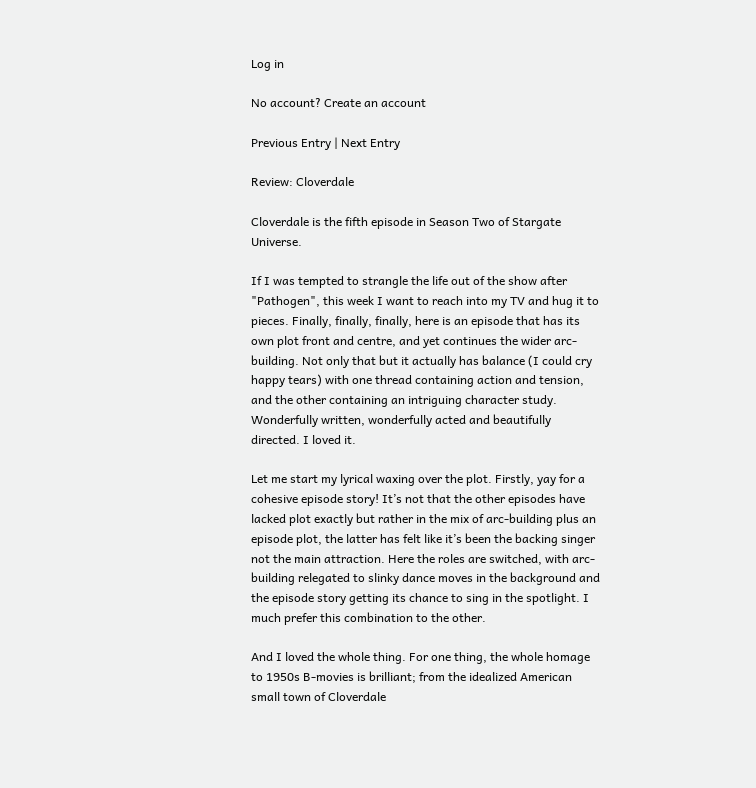Log in

No account? Create an account

Previous Entry | Next Entry

Review: Cloverdale

Cloverdale is the fifth episode in Season Two of Stargate Universe.

If I was tempted to strangle the life out of the show after "Pathogen", this week I want to reach into my TV and hug it to pieces. Finally, finally, finally, here is an episode that has its own plot front and centre, and yet continues the wider arc-building. Not only that but it actually has balance (I could cry happy tears) with one thread containing action and tension, and the other containing an intriguing character study. Wonderfully written, wonderfully acted and beautifully directed. I loved it.

Let me start my lyrical waxing over the plot. Firstly, yay for a cohesive episode story! It’s not that the other episodes have lacked plot exactly but rather in the mix of arc-building plus an episode plot, the latter has felt like it’s been the backing singer not the main attraction. Here the roles are switched, with arc-building relegated to slinky dance moves in the background and the episode story getting its chance to sing in the spotlight. I much prefer this combination to the other.

And I loved the whole thing. For one thing, the whole homage to 1950s B-movies is brilliant; from the idealized American small town of Cloverdale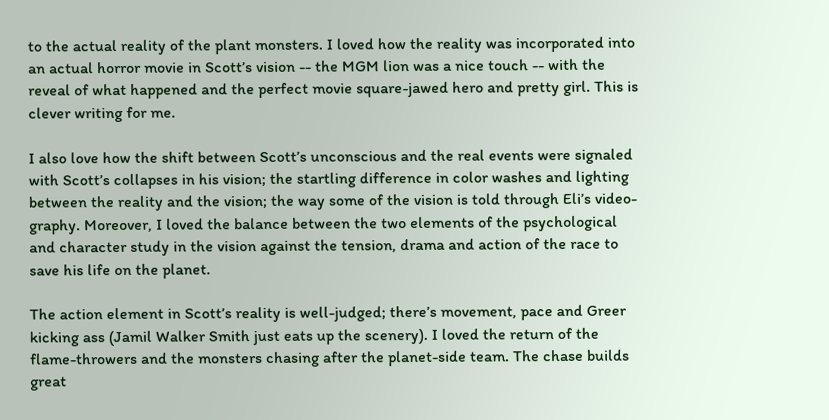to the actual reality of the plant monsters. I loved how the reality was incorporated into an actual horror movie in Scott’s vision -- the MGM lion was a nice touch -- with the reveal of what happened and the perfect movie square-jawed hero and pretty girl. This is clever writing for me.

I also love how the shift between Scott’s unconscious and the real events were signaled with Scott’s collapses in his vision; the startling difference in color washes and lighting between the reality and the vision; the way some of the vision is told through Eli’s video-graphy. Moreover, I loved the balance between the two elements of the psychological and character study in the vision against the tension, drama and action of the race to save his life on the planet.

The action element in Scott’s reality is well-judged; there’s movement, pace and Greer kicking ass (Jamil Walker Smith just eats up the scenery). I loved the return of the flame-throwers and the monsters chasing after the planet-side team. The chase builds great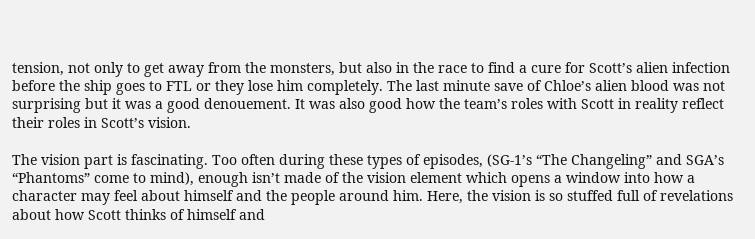tension, not only to get away from the monsters, but also in the race to find a cure for Scott’s alien infection before the ship goes to FTL or they lose him completely. The last minute save of Chloe’s alien blood was not surprising but it was a good denouement. It was also good how the team’s roles with Scott in reality reflect their roles in Scott’s vision.

The vision part is fascinating. Too often during these types of episodes, (SG-1’s “The Changeling” and SGA’s “Phantoms” come to mind), enough isn’t made of the vision element which opens a window into how a character may feel about himself and the people around him. Here, the vision is so stuffed full of revelations about how Scott thinks of himself and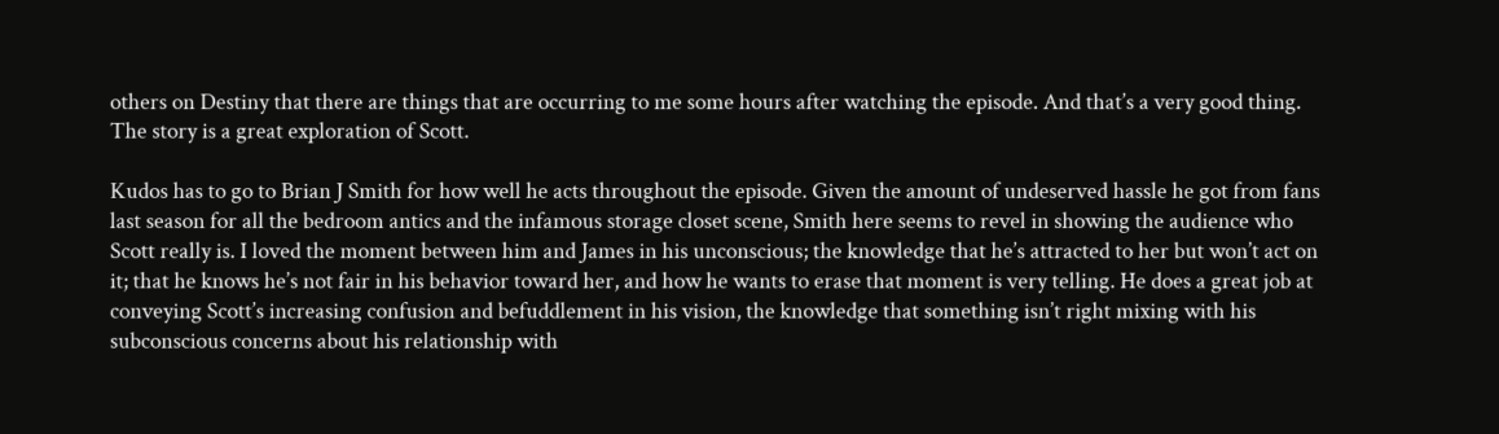others on Destiny that there are things that are occurring to me some hours after watching the episode. And that’s a very good thing. The story is a great exploration of Scott.

Kudos has to go to Brian J Smith for how well he acts throughout the episode. Given the amount of undeserved hassle he got from fans last season for all the bedroom antics and the infamous storage closet scene, Smith here seems to revel in showing the audience who Scott really is. I loved the moment between him and James in his unconscious; the knowledge that he’s attracted to her but won’t act on it; that he knows he’s not fair in his behavior toward her, and how he wants to erase that moment is very telling. He does a great job at conveying Scott’s increasing confusion and befuddlement in his vision, the knowledge that something isn’t right mixing with his subconscious concerns about his relationship with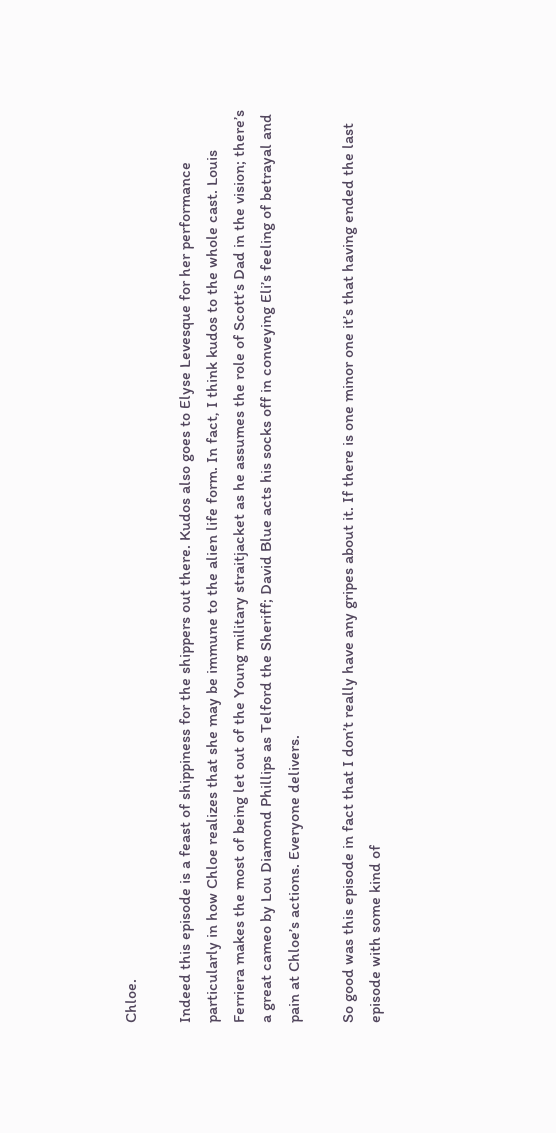Chloe.

Indeed this episode is a feast of shippiness for the shippers out there. Kudos also goes to Elyse Levesque for her performance particularly in how Chloe realizes that she may be immune to the alien life form. In fact, I think kudos to the whole cast. Louis Ferriera makes the most of being let out of the Young military straitjacket as he assumes the role of Scott’s Dad in the vision; there’s a great cameo by Lou Diamond Phillips as Telford the Sheriff; David Blue acts his socks off in conveying Eli’s feeling of betrayal and pain at Chloe’s actions. Everyone delivers.

So good was this episode in fact that I don’t really have any gripes about it. If there is one minor one it’s that having ended the last episode with some kind of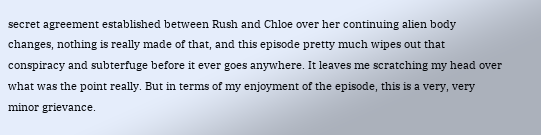secret agreement established between Rush and Chloe over her continuing alien body changes, nothing is really made of that, and this episode pretty much wipes out that conspiracy and subterfuge before it ever goes anywhere. It leaves me scratching my head over what was the point really. But in terms of my enjoyment of the episode, this is a very, very minor grievance.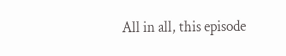All in all, this episode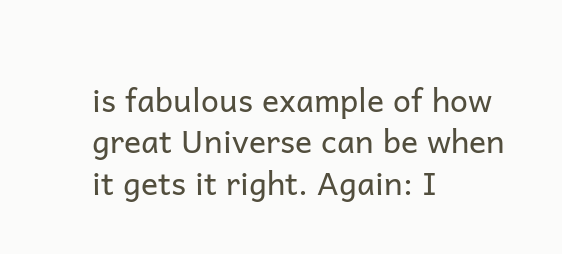is fabulous example of how great Universe can be when it gets it right. Again: I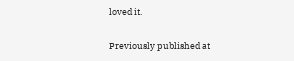loved it.

Previously published at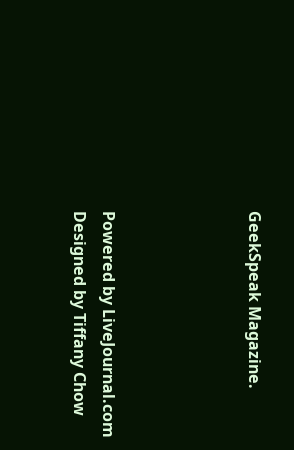GeekSpeak Magazine.




Powered by LiveJournal.com
Designed by Tiffany Chow